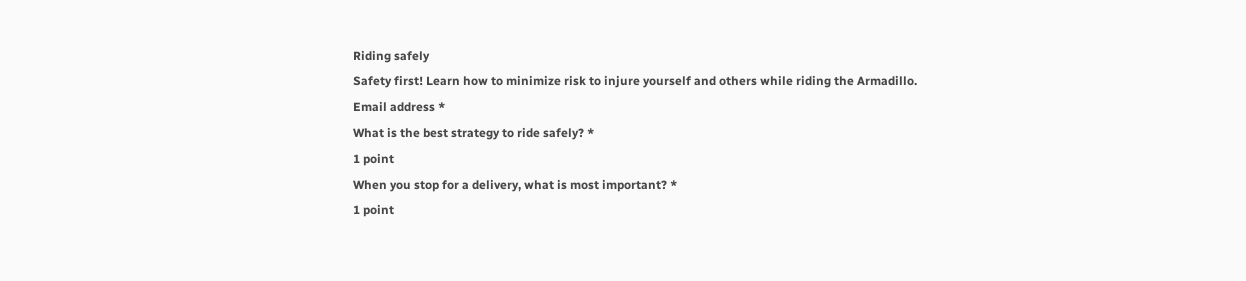Riding safely
Safety first! Learn how to minimize risk to injure yourself and others while riding the Armadillo.
Email address *
What is the best strategy to ride safely? *
1 point
When you stop for a delivery, what is most important? *
1 point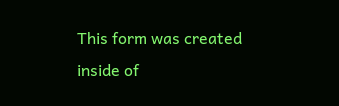This form was created inside of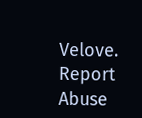Velove. Report Abuse